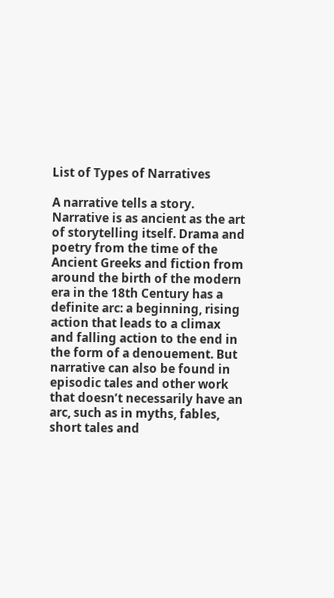List of Types of Narratives

A narrative tells a story. Narrative is as ancient as the art of storytelling itself. Drama and poetry from the time of the Ancient Greeks and fiction from around the birth of the modern era in the 18th Century has a definite arc: a beginning, rising action that leads to a climax and falling action to the end in the form of a denouement. But narrative can also be found in episodic tales and other work that doesn’t necessarily have an arc, such as in myths, fables, short tales and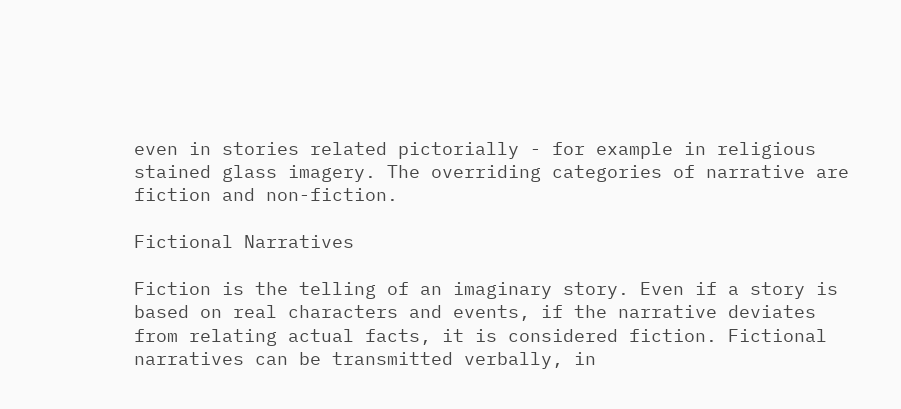even in stories related pictorially - for example in religious stained glass imagery. The overriding categories of narrative are fiction and non-fiction.

Fictional Narratives

Fiction is the telling of an imaginary story. Even if a story is based on real characters and events, if the narrative deviates from relating actual facts, it is considered fiction. Fictional narratives can be transmitted verbally, in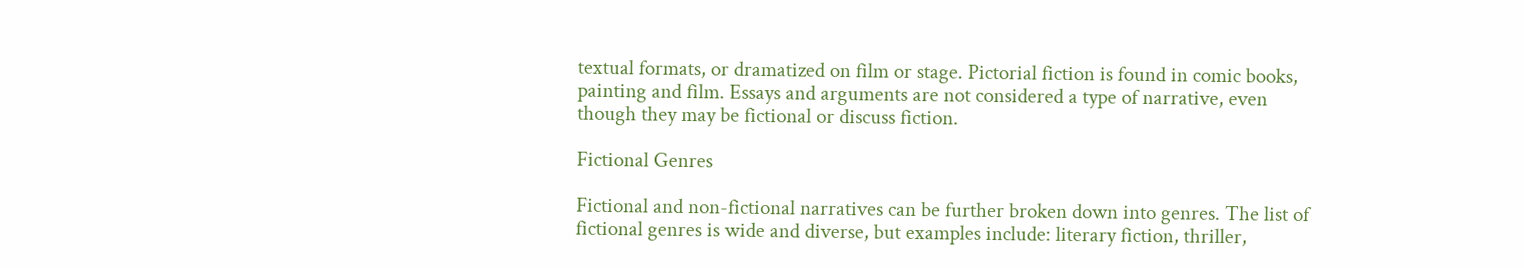textual formats, or dramatized on film or stage. Pictorial fiction is found in comic books, painting and film. Essays and arguments are not considered a type of narrative, even though they may be fictional or discuss fiction.

Fictional Genres

Fictional and non-fictional narratives can be further broken down into genres. The list of fictional genres is wide and diverse, but examples include: literary fiction, thriller,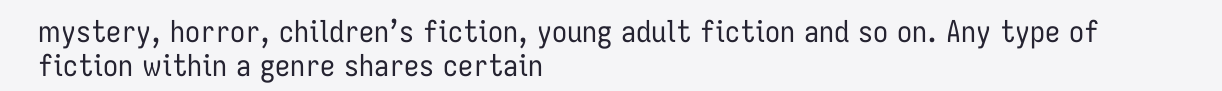mystery, horror, children’s fiction, young adult fiction and so on. Any type of fiction within a genre shares certain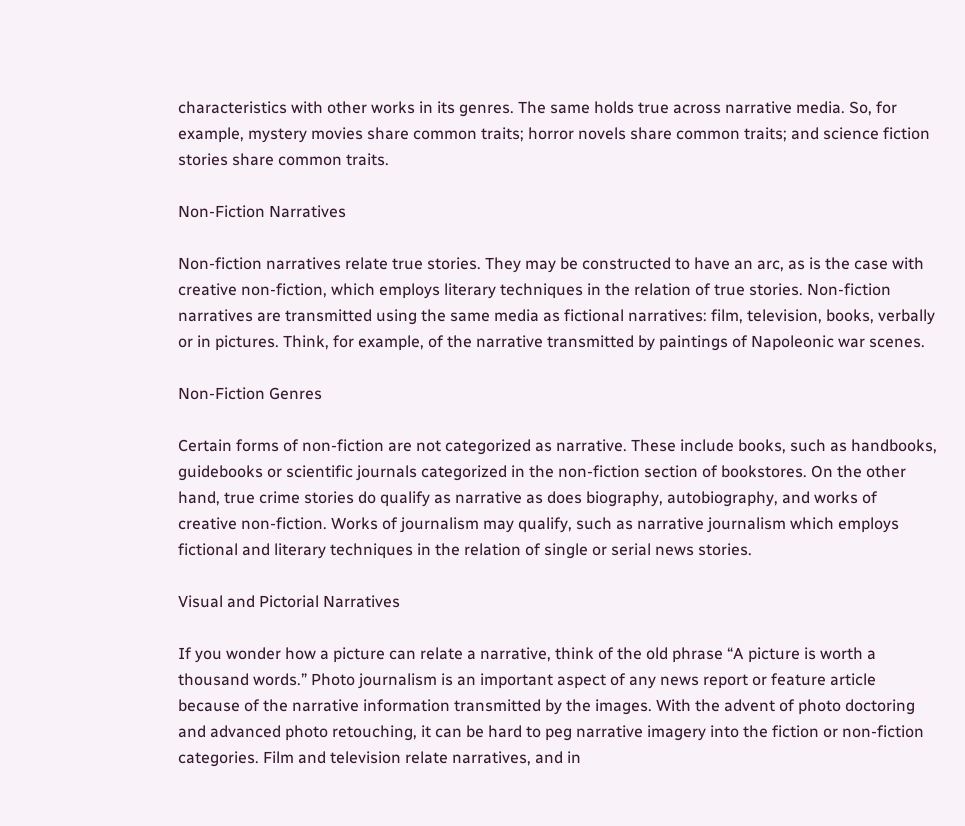characteristics with other works in its genres. The same holds true across narrative media. So, for example, mystery movies share common traits; horror novels share common traits; and science fiction stories share common traits.

Non-Fiction Narratives

Non-fiction narratives relate true stories. They may be constructed to have an arc, as is the case with creative non-fiction, which employs literary techniques in the relation of true stories. Non-fiction narratives are transmitted using the same media as fictional narratives: film, television, books, verbally or in pictures. Think, for example, of the narrative transmitted by paintings of Napoleonic war scenes.

Non-Fiction Genres

Certain forms of non-fiction are not categorized as narrative. These include books, such as handbooks, guidebooks or scientific journals categorized in the non-fiction section of bookstores. On the other hand, true crime stories do qualify as narrative as does biography, autobiography, and works of creative non-fiction. Works of journalism may qualify, such as narrative journalism which employs fictional and literary techniques in the relation of single or serial news stories.

Visual and Pictorial Narratives

If you wonder how a picture can relate a narrative, think of the old phrase “A picture is worth a thousand words.” Photo journalism is an important aspect of any news report or feature article because of the narrative information transmitted by the images. With the advent of photo doctoring and advanced photo retouching, it can be hard to peg narrative imagery into the fiction or non-fiction categories. Film and television relate narratives, and in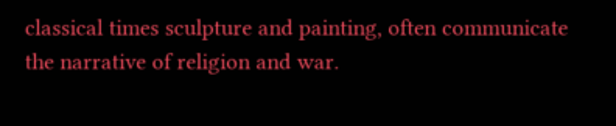classical times sculpture and painting, often communicate the narrative of religion and war.